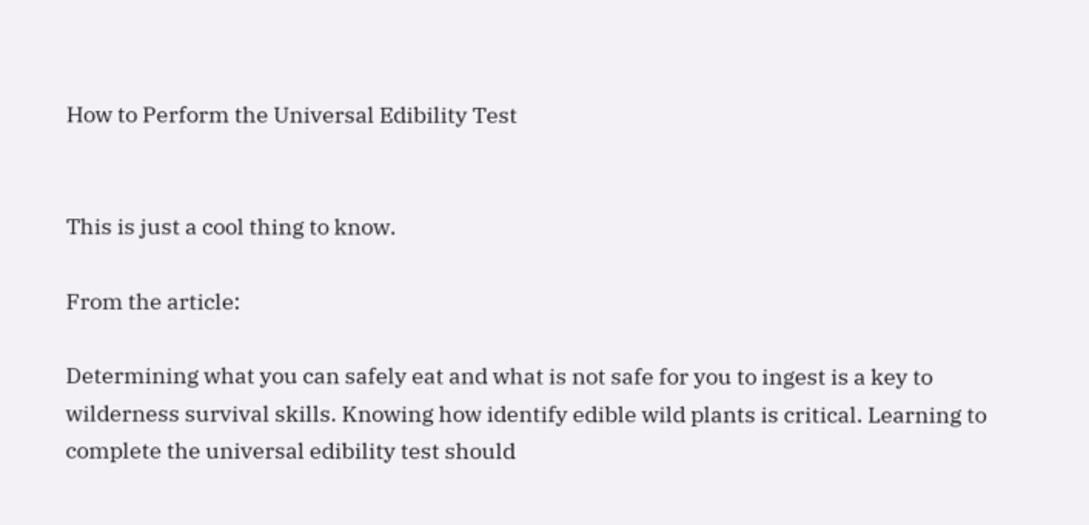How to Perform the Universal Edibility Test


This is just a cool thing to know.

From the article:

Determining what you can safely eat and what is not safe for you to ingest is a key to wilderness survival skills. Knowing how identify edible wild plants is critical. Learning to complete the universal edibility test should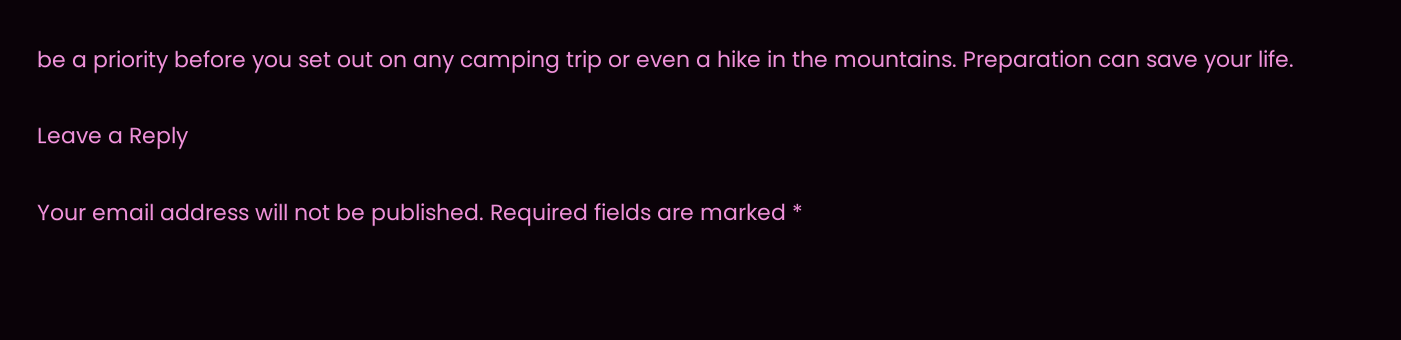be a priority before you set out on any camping trip or even a hike in the mountains. Preparation can save your life.

Leave a Reply

Your email address will not be published. Required fields are marked *